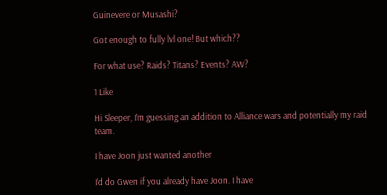Guinevere or Musashi?

Got enough to fully lvl one! But which??

For what use? Raids? Titans? Events? AW?

1 Like

Hi Sleeper, I’m guessing an addition to Alliance wars and potentially my raid team.

I have Joon just wanted another

I’d do Gwen if you already have Joon. I have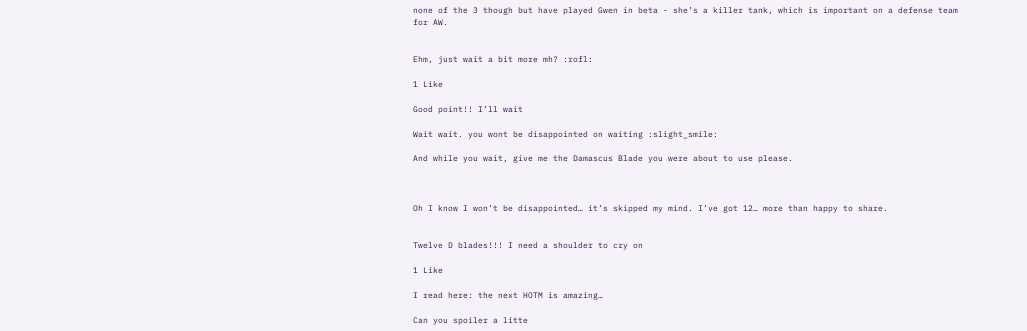none of the 3 though but have played Gwen in beta - she’s a killer tank, which is important on a defense team for AW.


Ehm, just wait a bit more mh? :rofl:

1 Like

Good point!! I’ll wait

Wait wait. you wont be disappointed on waiting :slight_smile:

And while you wait, give me the Damascus Blade you were about to use please.



Oh I know I won’t be disappointed… it’s skipped my mind. I’ve got 12… more than happy to share.


Twelve D blades!!! I need a shoulder to cry on

1 Like

I read here: the next HOTM is amazing…

Can you spoiler a litte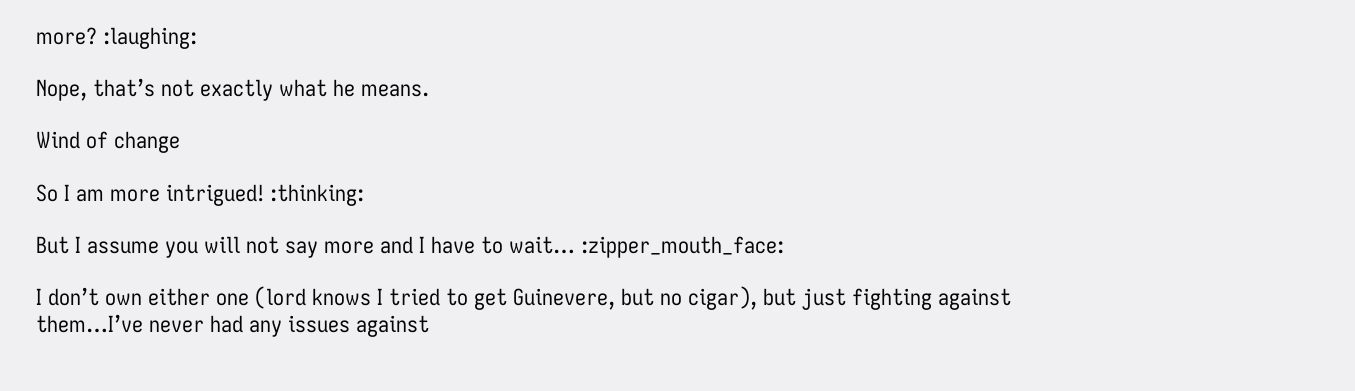more? :laughing:

Nope, that’s not exactly what he means.

Wind of change

So I am more intrigued! :thinking:

But I assume you will not say more and I have to wait… :zipper_mouth_face:

I don’t own either one (lord knows I tried to get Guinevere, but no cigar), but just fighting against them…I’ve never had any issues against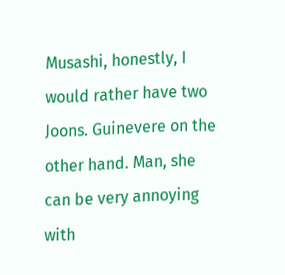Musashi, honestly, I would rather have two Joons. Guinevere on the other hand. Man, she can be very annoying with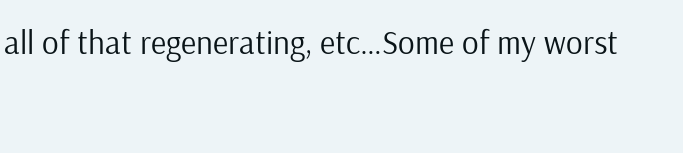all of that regenerating, etc…Some of my worst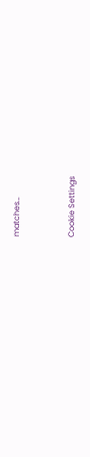matches…


Cookie Settings